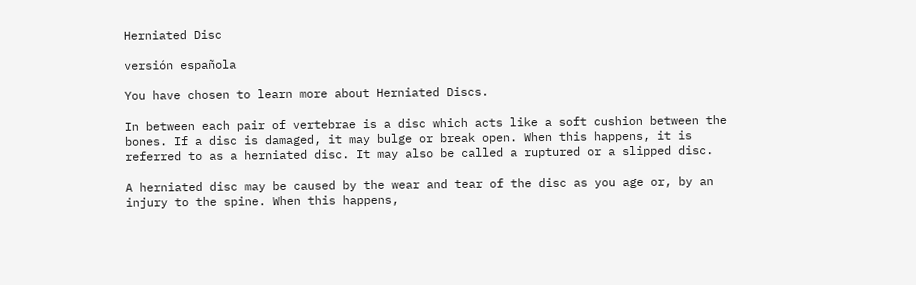Herniated Disc

versión española

You have chosen to learn more about Herniated Discs.

In between each pair of vertebrae is a disc which acts like a soft cushion between the bones. If a disc is damaged, it may bulge or break open. When this happens, it is referred to as a herniated disc. It may also be called a ruptured or a slipped disc.

A herniated disc may be caused by the wear and tear of the disc as you age or, by an injury to the spine. When this happens,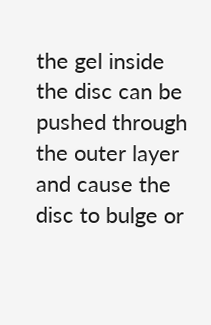the gel inside the disc can be pushed through the outer layer and cause the disc to bulge or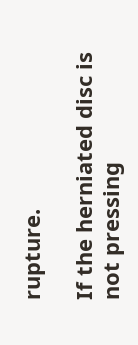rupture.

If the herniated disc is not pressing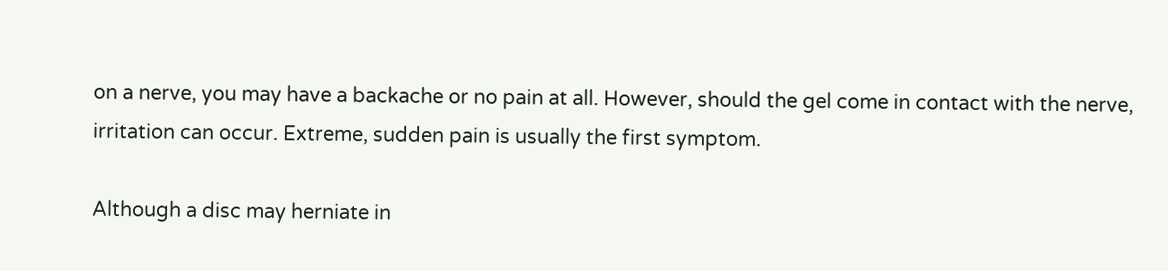on a nerve, you may have a backache or no pain at all. However, should the gel come in contact with the nerve, irritation can occur. Extreme, sudden pain is usually the first symptom.

Although a disc may herniate in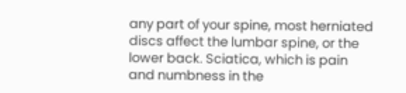any part of your spine, most herniated discs affect the lumbar spine, or the lower back. Sciatica, which is pain and numbness in the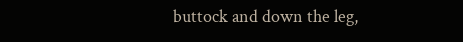buttock and down the leg,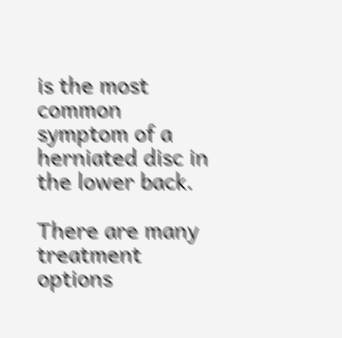is the most common symptom of a herniated disc in the lower back.

There are many treatment options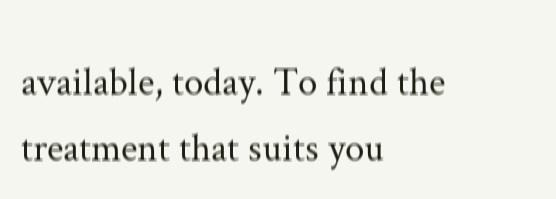available, today. To find the treatment that suits you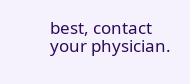best, contact your physician.